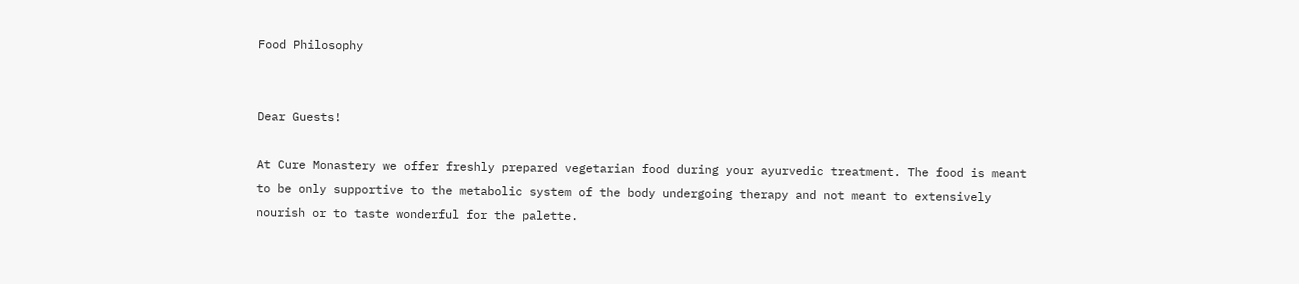Food Philosophy


Dear Guests!

At Cure Monastery we offer freshly prepared vegetarian food during your ayurvedic treatment. The food is meant to be only supportive to the metabolic system of the body undergoing therapy and not meant to extensively nourish or to taste wonderful for the palette.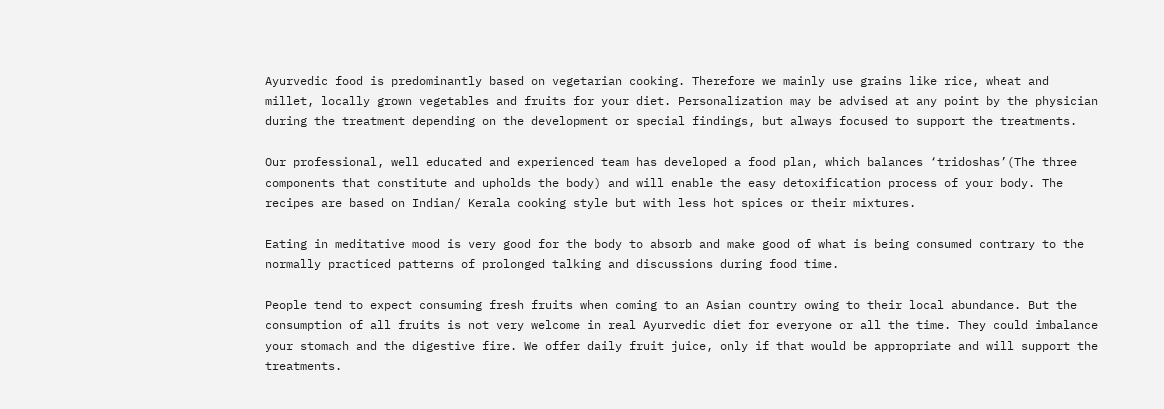Ayurvedic food is predominantly based on vegetarian cooking. Therefore we mainly use grains like rice, wheat and millet, locally grown vegetables and fruits for your diet. Personalization may be advised at any point by the physician during the treatment depending on the development or special findings, but always focused to support the treatments.

Our professional, well educated and experienced team has developed a food plan, which balances ‘tridoshas’(The three components that constitute and upholds the body) and will enable the easy detoxification process of your body. The recipes are based on Indian/ Kerala cooking style but with less hot spices or their mixtures.

Eating in meditative mood is very good for the body to absorb and make good of what is being consumed contrary to the normally practiced patterns of prolonged talking and discussions during food time.

People tend to expect consuming fresh fruits when coming to an Asian country owing to their local abundance. But the consumption of all fruits is not very welcome in real Ayurvedic diet for everyone or all the time. They could imbalance your stomach and the digestive fire. We offer daily fruit juice, only if that would be appropriate and will support the treatments.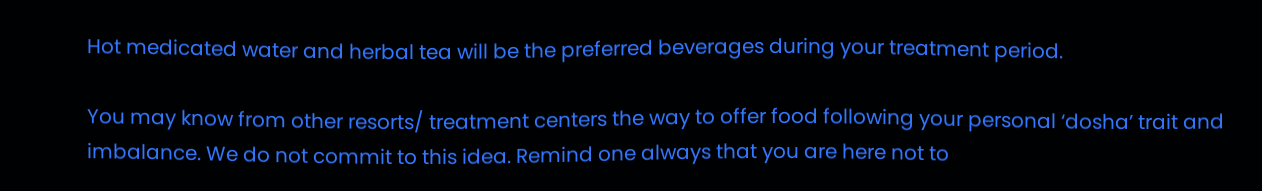Hot medicated water and herbal tea will be the preferred beverages during your treatment period.

You may know from other resorts/ treatment centers the way to offer food following your personal ‘dosha’ trait and imbalance. We do not commit to this idea. Remind one always that you are here not to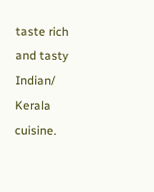taste rich and tasty Indian/ Kerala cuisine.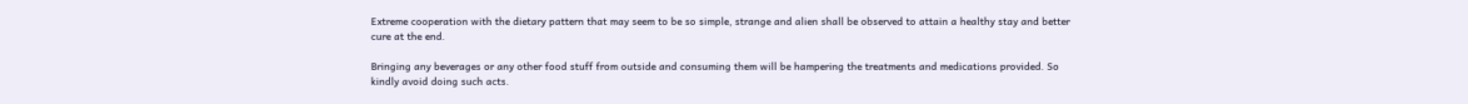Extreme cooperation with the dietary pattern that may seem to be so simple, strange and alien shall be observed to attain a healthy stay and better cure at the end.

Bringing any beverages or any other food stuff from outside and consuming them will be hampering the treatments and medications provided. So kindly avoid doing such acts.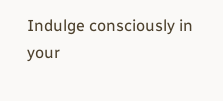Indulge consciously in your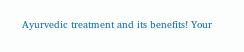Ayurvedic treatment and its benefits! Your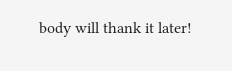body will thank it later!